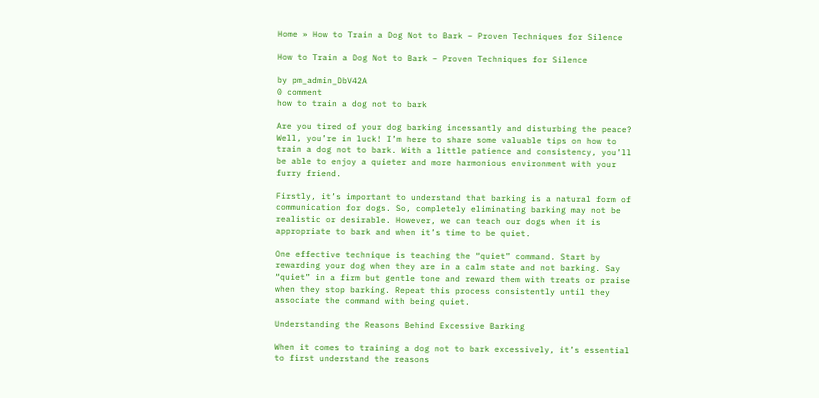Home » How to Train a Dog Not to Bark – Proven Techniques for Silence

How to Train a Dog Not to Bark – Proven Techniques for Silence

by pm_admin_DbV42A
0 comment
how to train a dog not to bark

Are you tired of your dog barking incessantly and disturbing the peace? Well, you’re in luck! I’m here to share some valuable tips on how to train a dog not to bark. With a little patience and consistency, you’ll be able to enjoy a quieter and more harmonious environment with your furry friend.

Firstly, it’s important to understand that barking is a natural form of communication for dogs. So, completely eliminating barking may not be realistic or desirable. However, we can teach our dogs when it is appropriate to bark and when it’s time to be quiet.

One effective technique is teaching the “quiet” command. Start by rewarding your dog when they are in a calm state and not barking. Say “quiet” in a firm but gentle tone and reward them with treats or praise when they stop barking. Repeat this process consistently until they associate the command with being quiet.

Understanding the Reasons Behind Excessive Barking

When it comes to training a dog not to bark excessively, it’s essential to first understand the reasons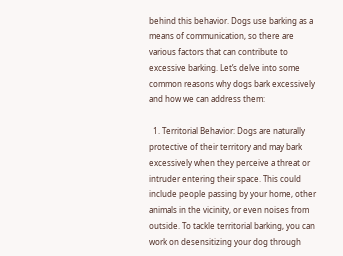behind this behavior. Dogs use barking as a means of communication, so there are various factors that can contribute to excessive barking. Let’s delve into some common reasons why dogs bark excessively and how we can address them:

  1. Territorial Behavior: Dogs are naturally protective of their territory and may bark excessively when they perceive a threat or intruder entering their space. This could include people passing by your home, other animals in the vicinity, or even noises from outside. To tackle territorial barking, you can work on desensitizing your dog through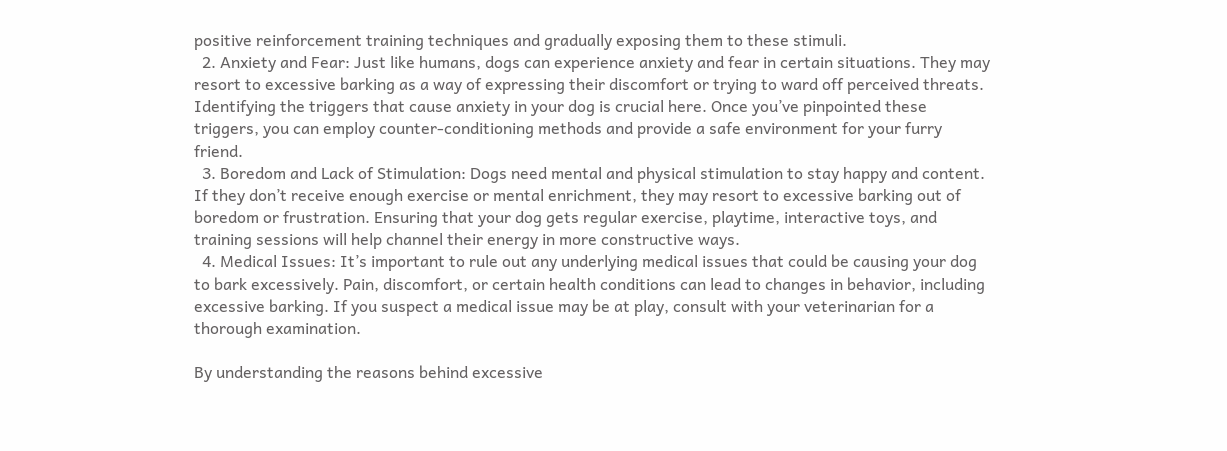positive reinforcement training techniques and gradually exposing them to these stimuli.
  2. Anxiety and Fear: Just like humans, dogs can experience anxiety and fear in certain situations. They may resort to excessive barking as a way of expressing their discomfort or trying to ward off perceived threats. Identifying the triggers that cause anxiety in your dog is crucial here. Once you’ve pinpointed these triggers, you can employ counter-conditioning methods and provide a safe environment for your furry friend.
  3. Boredom and Lack of Stimulation: Dogs need mental and physical stimulation to stay happy and content. If they don’t receive enough exercise or mental enrichment, they may resort to excessive barking out of boredom or frustration. Ensuring that your dog gets regular exercise, playtime, interactive toys, and training sessions will help channel their energy in more constructive ways.
  4. Medical Issues: It’s important to rule out any underlying medical issues that could be causing your dog to bark excessively. Pain, discomfort, or certain health conditions can lead to changes in behavior, including excessive barking. If you suspect a medical issue may be at play, consult with your veterinarian for a thorough examination.

By understanding the reasons behind excessive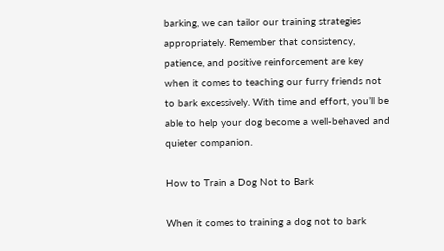barking, we can tailor our training strategies appropriately. Remember that consistency, patience, and positive reinforcement are key when it comes to teaching our furry friends not to bark excessively. With time and effort, you’ll be able to help your dog become a well-behaved and quieter companion.

How to Train a Dog Not to Bark

When it comes to training a dog not to bark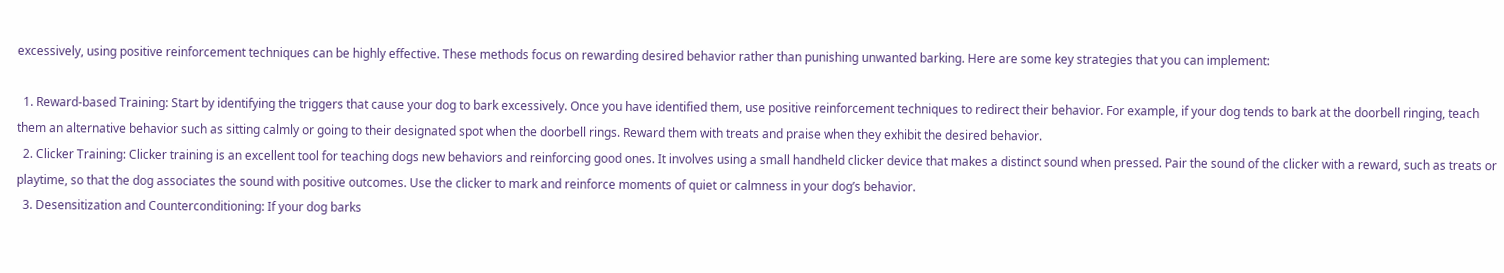excessively, using positive reinforcement techniques can be highly effective. These methods focus on rewarding desired behavior rather than punishing unwanted barking. Here are some key strategies that you can implement:

  1. Reward-based Training: Start by identifying the triggers that cause your dog to bark excessively. Once you have identified them, use positive reinforcement techniques to redirect their behavior. For example, if your dog tends to bark at the doorbell ringing, teach them an alternative behavior such as sitting calmly or going to their designated spot when the doorbell rings. Reward them with treats and praise when they exhibit the desired behavior.
  2. Clicker Training: Clicker training is an excellent tool for teaching dogs new behaviors and reinforcing good ones. It involves using a small handheld clicker device that makes a distinct sound when pressed. Pair the sound of the clicker with a reward, such as treats or playtime, so that the dog associates the sound with positive outcomes. Use the clicker to mark and reinforce moments of quiet or calmness in your dog’s behavior.
  3. Desensitization and Counterconditioning: If your dog barks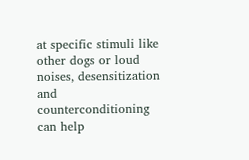at specific stimuli like other dogs or loud noises, desensitization and counterconditioning can help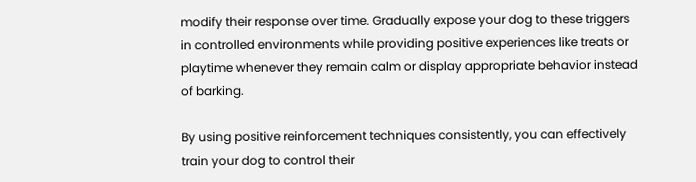modify their response over time. Gradually expose your dog to these triggers in controlled environments while providing positive experiences like treats or playtime whenever they remain calm or display appropriate behavior instead of barking.

By using positive reinforcement techniques consistently, you can effectively train your dog to control their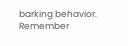barking behavior. Remember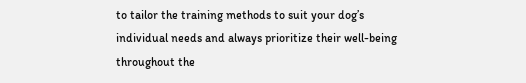to tailor the training methods to suit your dog’s individual needs and always prioritize their well-being throughout the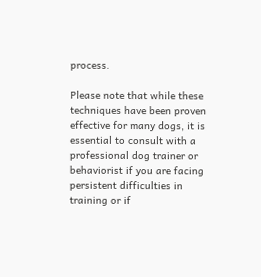process.

Please note that while these techniques have been proven effective for many dogs, it is essential to consult with a professional dog trainer or behaviorist if you are facing persistent difficulties in training or if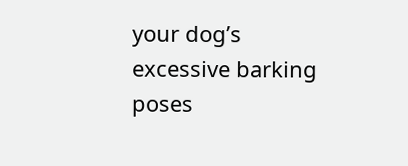your dog’s excessive barking poses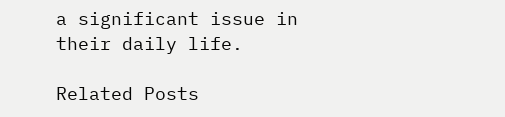a significant issue in their daily life.

Related Posts